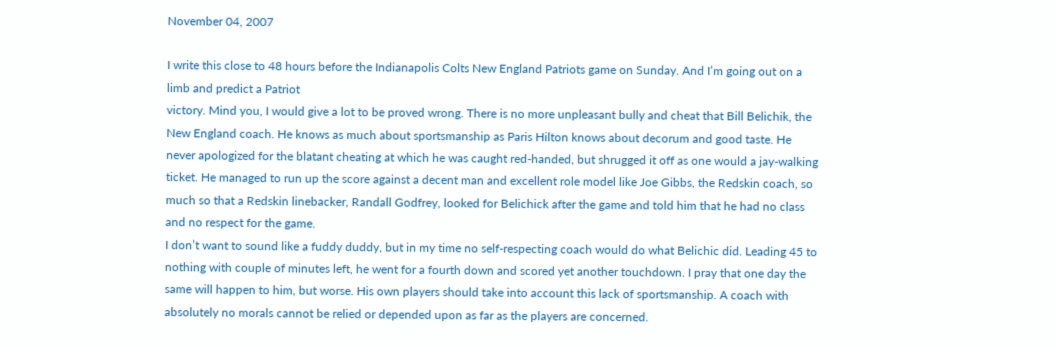November 04, 2007

I write this close to 48 hours before the Indianapolis Colts New England Patriots game on Sunday. And I’m going out on a limb and predict a Patriot
victory. Mind you, I would give a lot to be proved wrong. There is no more unpleasant bully and cheat that Bill Belichik, the New England coach. He knows as much about sportsmanship as Paris Hilton knows about decorum and good taste. He never apologized for the blatant cheating at which he was caught red-handed, but shrugged it off as one would a jay-walking ticket. He managed to run up the score against a decent man and excellent role model like Joe Gibbs, the Redskin coach, so much so that a Redskin linebacker, Randall Godfrey, looked for Belichick after the game and told him that he had no class and no respect for the game.
I don’t want to sound like a fuddy duddy, but in my time no self-respecting coach would do what Belichic did. Leading 45 to nothing with couple of minutes left, he went for a fourth down and scored yet another touchdown. I pray that one day the same will happen to him, but worse. His own players should take into account this lack of sportsmanship. A coach with absolutely no morals cannot be relied or depended upon as far as the players are concerned.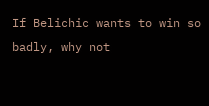If Belichic wants to win so badly, why not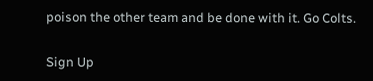poison the other team and be done with it. Go Colts.


Sign Up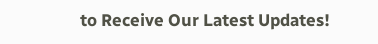to Receive Our Latest Updates!